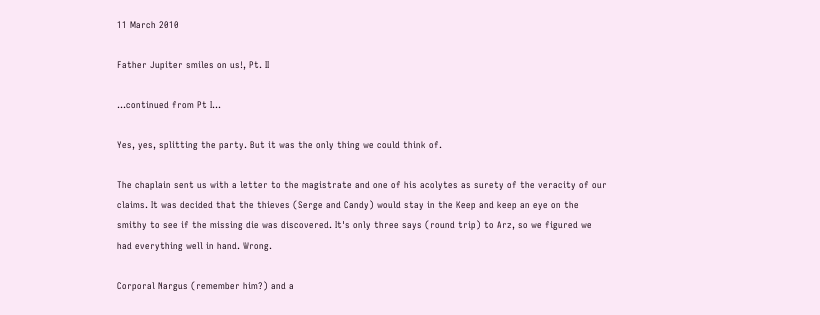11 March 2010

Father Jupiter smiles on us!, Pt. II

...continued from Pt I...

Yes, yes, splitting the party. But it was the only thing we could think of.

The chaplain sent us with a letter to the magistrate and one of his acolytes as surety of the veracity of our claims. It was decided that the thieves (Serge and Candy) would stay in the Keep and keep an eye on the smithy to see if the missing die was discovered. It's only three says (round trip) to Arz, so we figured we had everything well in hand. Wrong.

Corporal Nargus (remember him?) and a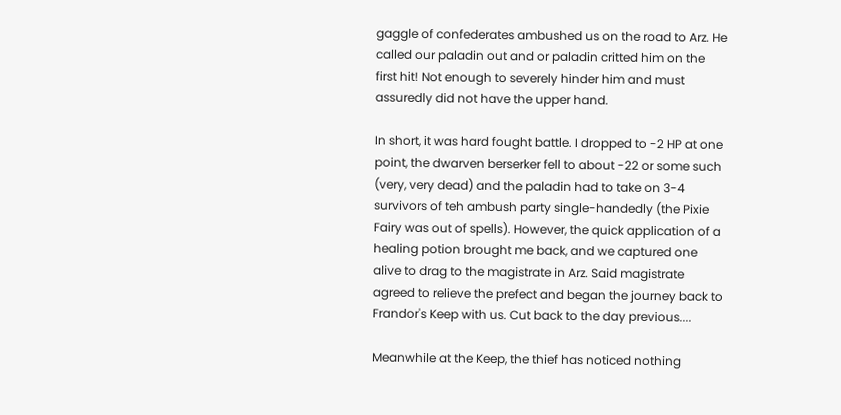gaggle of confederates ambushed us on the road to Arz. He called our paladin out and or paladin critted him on the first hit! Not enough to severely hinder him and must assuredly did not have the upper hand.

In short, it was hard fought battle. I dropped to -2 HP at one point, the dwarven berserker fell to about -22 or some such (very, very dead) and the paladin had to take on 3-4 survivors of teh ambush party single-handedly (the Pixie Fairy was out of spells). However, the quick application of a healing potion brought me back, and we captured one alive to drag to the magistrate in Arz. Said magistrate agreed to relieve the prefect and began the journey back to Frandor's Keep with us. Cut back to the day previous....

Meanwhile at the Keep, the thief has noticed nothing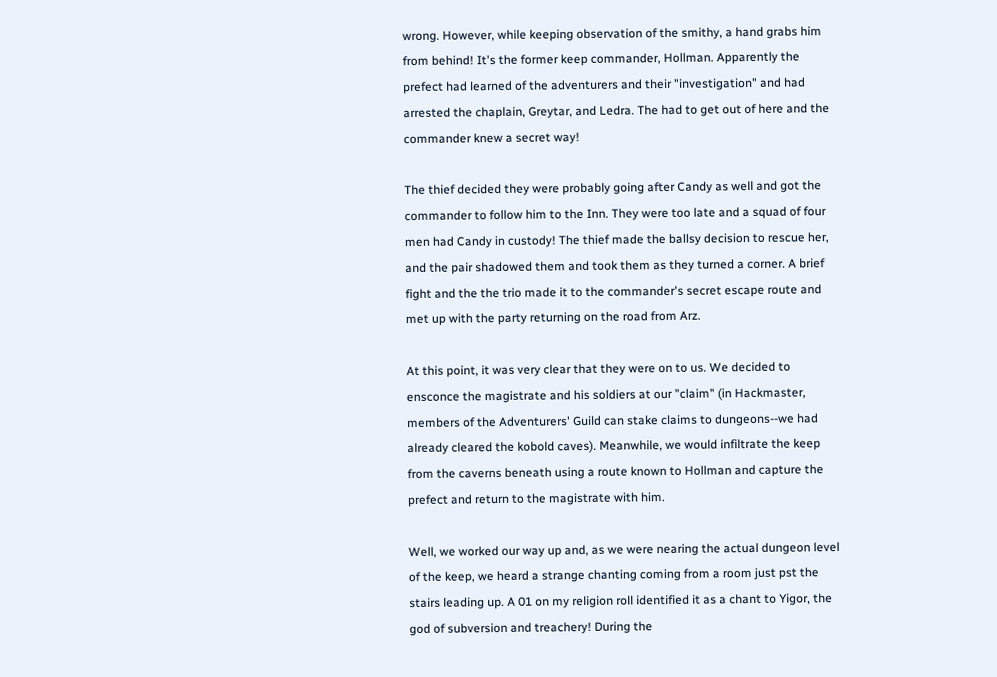wrong. However, while keeping observation of the smithy, a hand grabs him from behind! It's the former keep commander, Hollman. Apparently the prefect had learned of the adventurers and their "investigation" and had arrested the chaplain, Greytar, and Ledra. The had to get out of here and the commander knew a secret way!

The thief decided they were probably going after Candy as well and got the commander to follow him to the Inn. They were too late and a squad of four men had Candy in custody! The thief made the ballsy decision to rescue her, and the pair shadowed them and took them as they turned a corner. A brief fight and the the trio made it to the commander's secret escape route and met up with the party returning on the road from Arz.

At this point, it was very clear that they were on to us. We decided to ensconce the magistrate and his soldiers at our "claim" (in Hackmaster, members of the Adventurers' Guild can stake claims to dungeons--we had already cleared the kobold caves). Meanwhile, we would infiltrate the keep from the caverns beneath using a route known to Hollman and capture the prefect and return to the magistrate with him.

Well, we worked our way up and, as we were nearing the actual dungeon level of the keep, we heard a strange chanting coming from a room just pst the stairs leading up. A 01 on my religion roll identified it as a chant to Yigor, the god of subversion and treachery! During the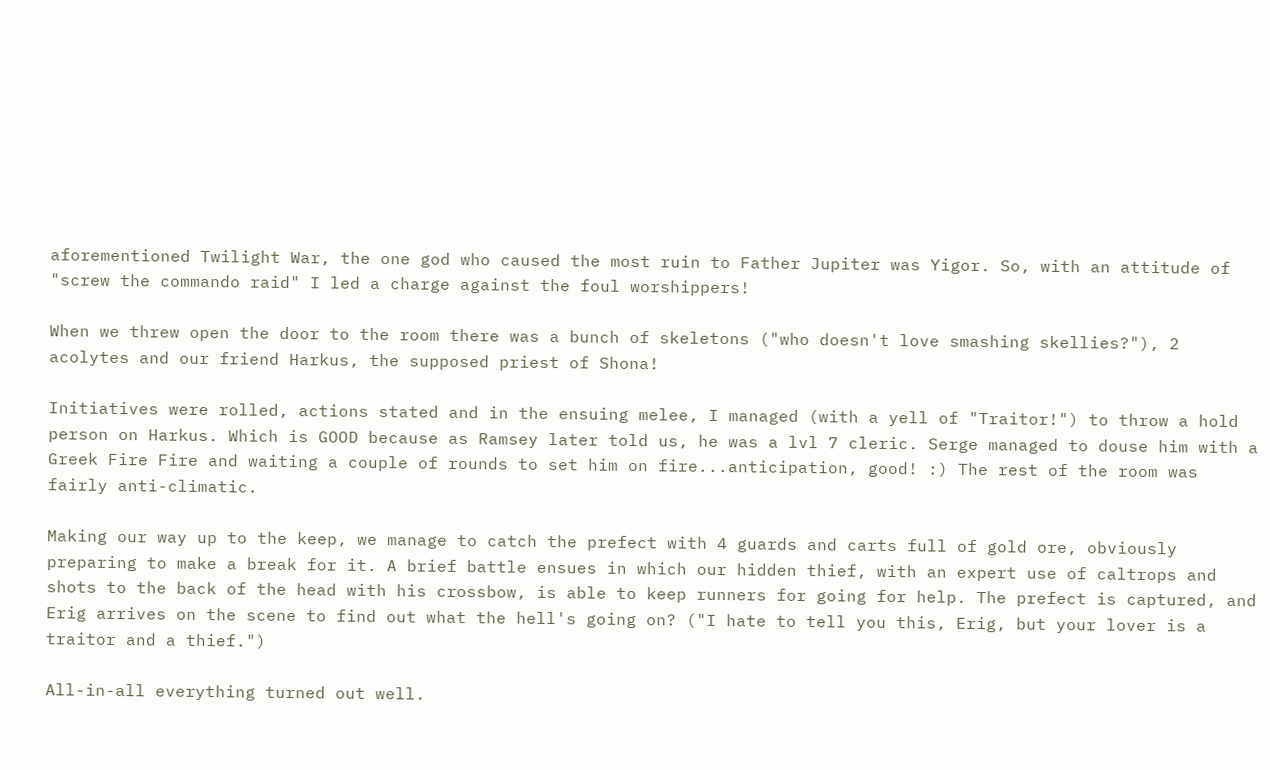aforementioned Twilight War, the one god who caused the most ruin to Father Jupiter was Yigor. So, with an attitude of "screw the commando raid" I led a charge against the foul worshippers!

When we threw open the door to the room there was a bunch of skeletons ("who doesn't love smashing skellies?"), 2 acolytes and our friend Harkus, the supposed priest of Shona!

Initiatives were rolled, actions stated and in the ensuing melee, I managed (with a yell of "Traitor!") to throw a hold person on Harkus. Which is GOOD because as Ramsey later told us, he was a lvl 7 cleric. Serge managed to douse him with a Greek Fire Fire and waiting a couple of rounds to set him on fire...anticipation, good! :) The rest of the room was fairly anti-climatic.

Making our way up to the keep, we manage to catch the prefect with 4 guards and carts full of gold ore, obviously preparing to make a break for it. A brief battle ensues in which our hidden thief, with an expert use of caltrops and shots to the back of the head with his crossbow, is able to keep runners for going for help. The prefect is captured, and Erig arrives on the scene to find out what the hell's going on? ("I hate to tell you this, Erig, but your lover is a traitor and a thief.")

All-in-all everything turned out well.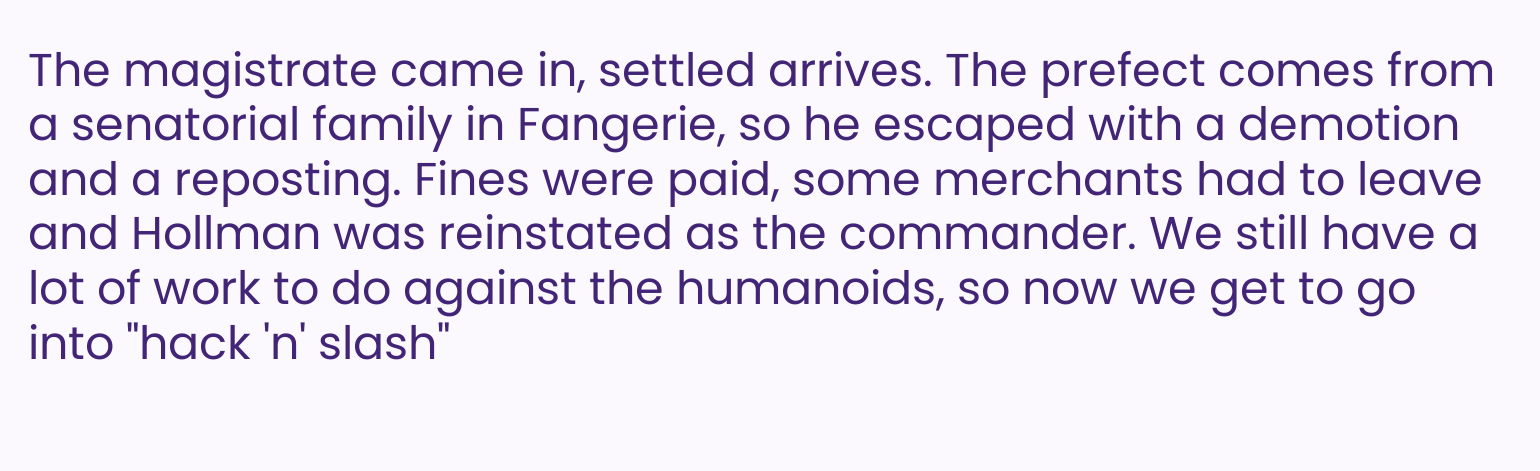The magistrate came in, settled arrives. The prefect comes from a senatorial family in Fangerie, so he escaped with a demotion and a reposting. Fines were paid, some merchants had to leave and Hollman was reinstated as the commander. We still have a lot of work to do against the humanoids, so now we get to go into "hack 'n' slash"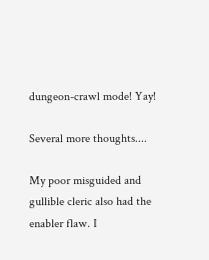dungeon-crawl mode! Yay!

Several more thoughts....

My poor misguided and gullible cleric also had the enabler flaw. I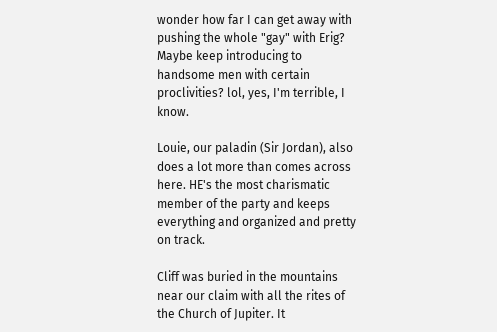wonder how far I can get away with pushing the whole "gay" with Erig? Maybe keep introducing to handsome men with certain proclivities? lol, yes, I'm terrible, I know.

Louie, our paladin (Sir Jordan), also does a lot more than comes across here. HE's the most charismatic member of the party and keeps everything and organized and pretty on track.

Cliff was buried in the mountains near our claim with all the rites of the Church of Jupiter. It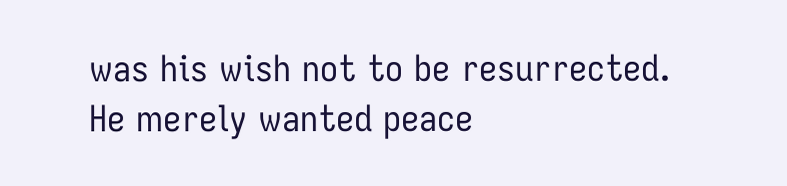was his wish not to be resurrected. He merely wanted peace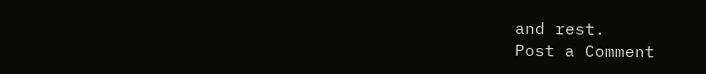and rest.
Post a Comment